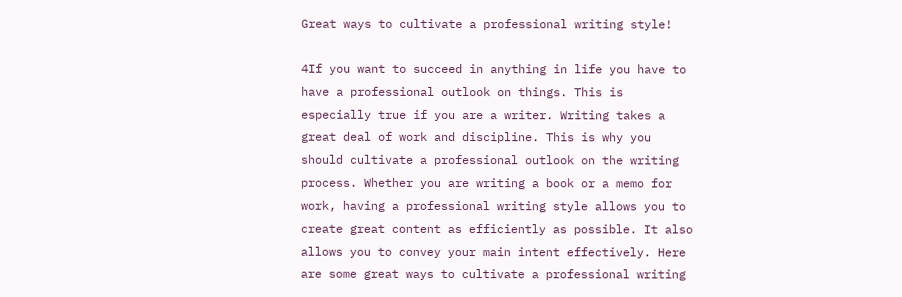Great ways to cultivate a professional writing style!

4If you want to succeed in anything in life you have to have a professional outlook on things. This is especially true if you are a writer. Writing takes a great deal of work and discipline. This is why you should cultivate a professional outlook on the writing process. Whether you are writing a book or a memo for work, having a professional writing style allows you to create great content as efficiently as possible. It also allows you to convey your main intent effectively. Here are some great ways to cultivate a professional writing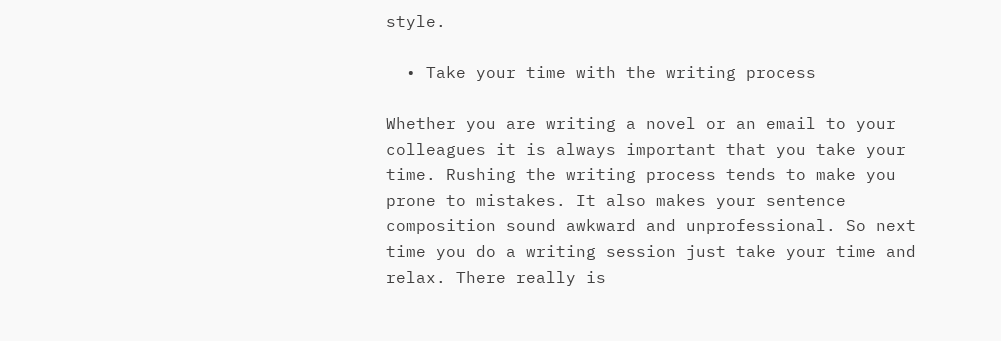style.

  • Take your time with the writing process

Whether you are writing a novel or an email to your colleagues it is always important that you take your time. Rushing the writing process tends to make you prone to mistakes. It also makes your sentence composition sound awkward and unprofessional. So next time you do a writing session just take your time and relax. There really is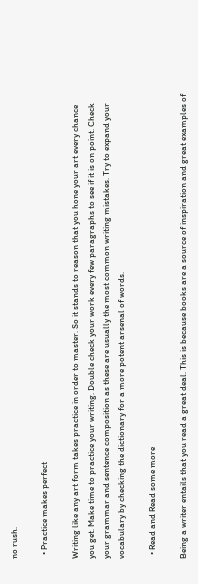no rush.

  • Practice makes perfect

Writing like any art form takes practice in order to master. So it stands to reason that you hone your art every chance you get. Make time to practice your writing. Double check your work every few paragraphs to see if it is on point. Check your grammar and sentence composition as these are usually the most common writing mistakes. Try to expand your vocabulary by checking the dictionary for a more potent arsenal of words.

  • Read and Read some more

Being a writer entails that you read a great deal. This is because books are a source of inspiration and great examples of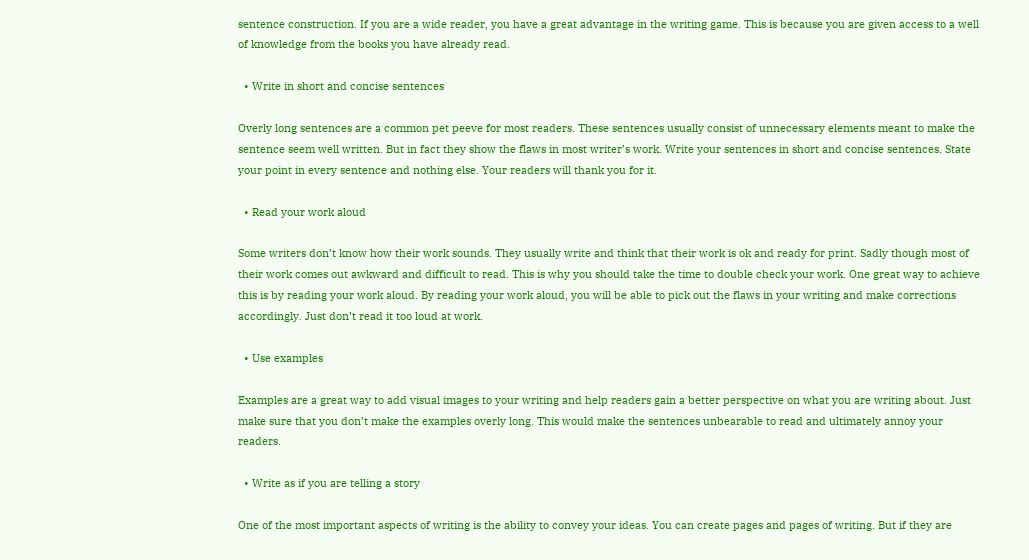sentence construction. If you are a wide reader, you have a great advantage in the writing game. This is because you are given access to a well of knowledge from the books you have already read.

  • Write in short and concise sentences

Overly long sentences are a common pet peeve for most readers. These sentences usually consist of unnecessary elements meant to make the sentence seem well written. But in fact they show the flaws in most writer’s work. Write your sentences in short and concise sentences. State your point in every sentence and nothing else. Your readers will thank you for it.

  • Read your work aloud

Some writers don’t know how their work sounds. They usually write and think that their work is ok and ready for print. Sadly though most of their work comes out awkward and difficult to read. This is why you should take the time to double check your work. One great way to achieve this is by reading your work aloud. By reading your work aloud, you will be able to pick out the flaws in your writing and make corrections accordingly. Just don’t read it too loud at work.

  • Use examples

Examples are a great way to add visual images to your writing and help readers gain a better perspective on what you are writing about. Just make sure that you don’t make the examples overly long. This would make the sentences unbearable to read and ultimately annoy your readers.

  • Write as if you are telling a story

One of the most important aspects of writing is the ability to convey your ideas. You can create pages and pages of writing. But if they are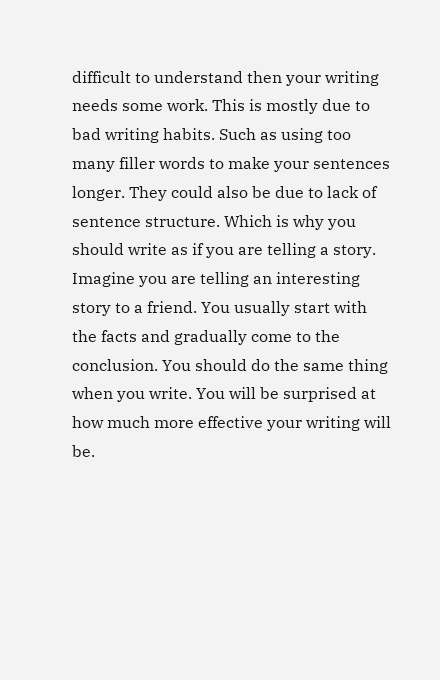difficult to understand then your writing needs some work. This is mostly due to bad writing habits. Such as using too many filler words to make your sentences longer. They could also be due to lack of sentence structure. Which is why you should write as if you are telling a story. Imagine you are telling an interesting story to a friend. You usually start with the facts and gradually come to the conclusion. You should do the same thing when you write. You will be surprised at how much more effective your writing will be.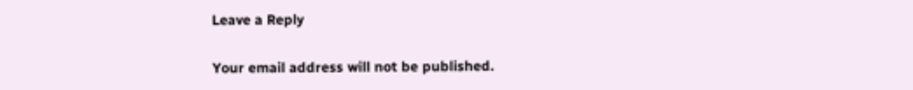Leave a Reply

Your email address will not be published.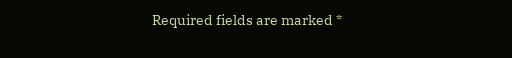Required fields are marked *